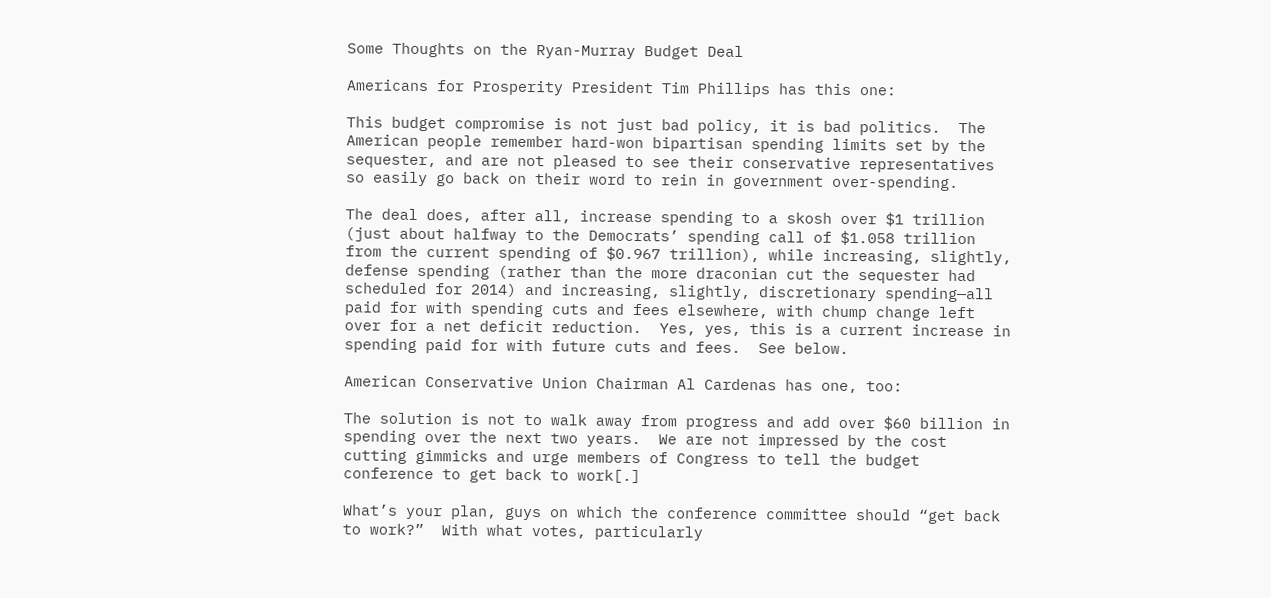Some Thoughts on the Ryan-Murray Budget Deal

Americans for Prosperity President Tim Phillips has this one:

This budget compromise is not just bad policy, it is bad politics.  The American people remember hard-won bipartisan spending limits set by the sequester, and are not pleased to see their conservative representatives so easily go back on their word to rein in government over-spending.

The deal does, after all, increase spending to a skosh over $1 trillion (just about halfway to the Democrats’ spending call of $1.058 trillion from the current spending of $0.967 trillion), while increasing, slightly, defense spending (rather than the more draconian cut the sequester had scheduled for 2014) and increasing, slightly, discretionary spending—all paid for with spending cuts and fees elsewhere, with chump change left over for a net deficit reduction.  Yes, yes, this is a current increase in spending paid for with future cuts and fees.  See below.

American Conservative Union Chairman Al Cardenas has one, too:

The solution is not to walk away from progress and add over $60 billion in spending over the next two years.  We are not impressed by the cost cutting gimmicks and urge members of Congress to tell the budget conference to get back to work[.]

What’s your plan, guys on which the conference committee should “get back to work?”  With what votes, particularly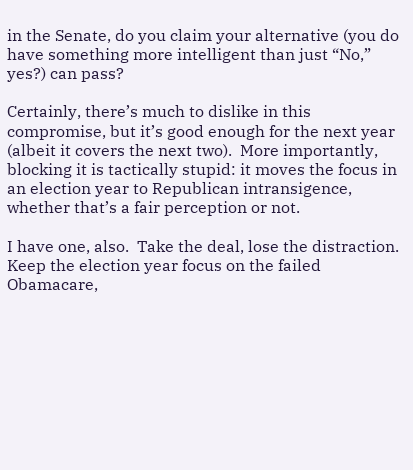in the Senate, do you claim your alternative (you do have something more intelligent than just “No,” yes?) can pass?

Certainly, there’s much to dislike in this compromise, but it’s good enough for the next year (albeit it covers the next two).  More importantly, blocking it is tactically stupid: it moves the focus in an election year to Republican intransigence, whether that’s a fair perception or not.

I have one, also.  Take the deal, lose the distraction.  Keep the election year focus on the failed Obamacare,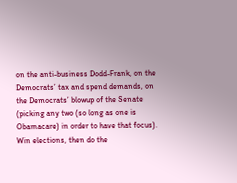on the anti-business Dodd-Frank, on the Democrats’ tax and spend demands, on the Democrats’ blowup of the Senate (picking any two (so long as one is Obamacare) in order to have that focus).  Win elections, then do the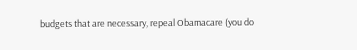budgets that are necessary, repeal Obamacare (you do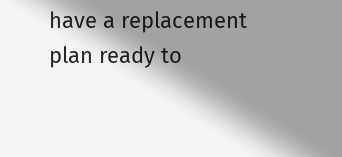have a replacement plan ready to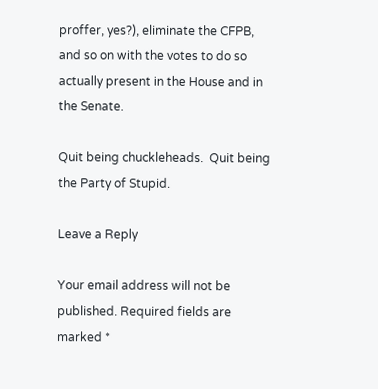proffer, yes?), eliminate the CFPB, and so on with the votes to do so actually present in the House and in the Senate.

Quit being chuckleheads.  Quit being the Party of Stupid.

Leave a Reply

Your email address will not be published. Required fields are marked *